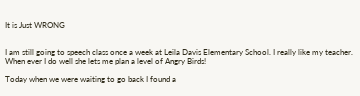It is Just WRONG


I am still going to speech class once a week at Leila Davis Elementary School. I really like my teacher. When ever I do well she lets me plan a level of Angry Birds!

Today when we were waiting to go back I found a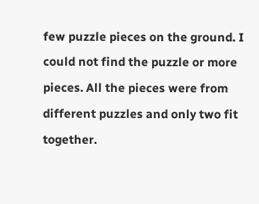few puzzle pieces on the ground. I could not find the puzzle or more pieces. All the pieces were from different puzzles and only two fit together.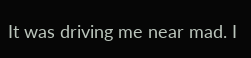It was driving me near mad. I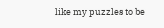like my puzzles to be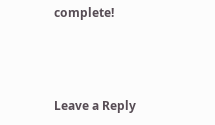complete!



Leave a Reply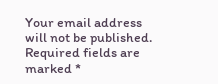Your email address will not be published. Required fields are marked *